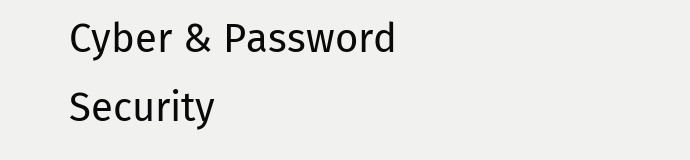Cyber & Password Security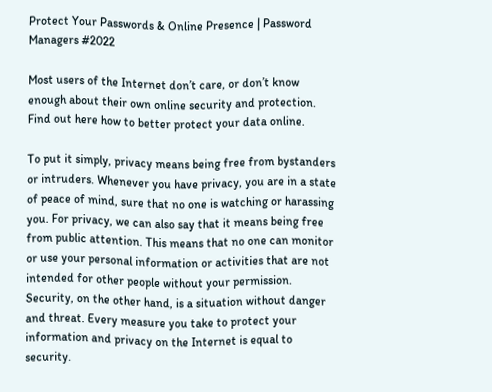Protect Your Passwords & Online Presence | Password Managers #2022

Most users of the Internet don’t care, or don’t know enough about their own online security and protection. Find out here how to better protect your data online.

To put it simply, privacy means being free from bystanders or intruders. Whenever you have privacy, you are in a state of peace of mind, sure that no one is watching or harassing you. For privacy, we can also say that it means being free from public attention. This means that no one can monitor or use your personal information or activities that are not intended for other people without your permission. Security, on the other hand, is a situation without danger and threat. Every measure you take to protect your information and privacy on the Internet is equal to security.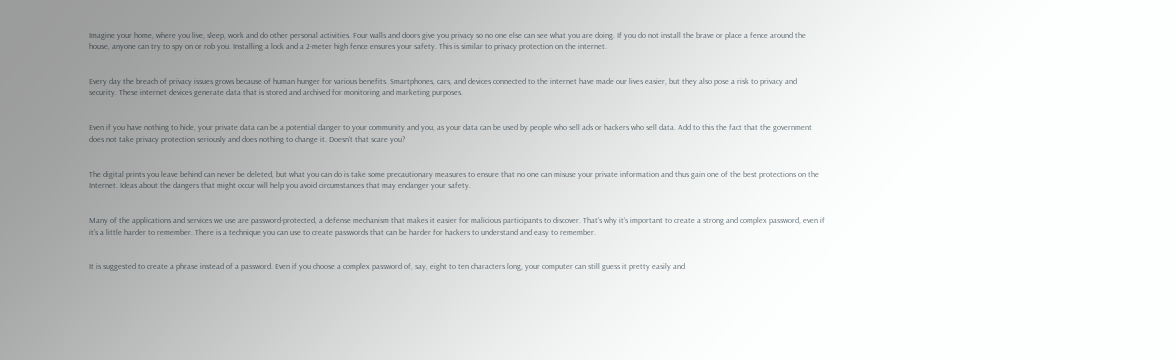Imagine your home, where you live, sleep, work and do other personal activities. Four walls and doors give you privacy so no one else can see what you are doing. If you do not install the brave or place a fence around the house, anyone can try to spy on or rob you. Installing a lock and a 2-meter high fence ensures your safety. This is similar to privacy protection on the internet.


Every day the breach of privacy issues grows because of human hunger for various benefits. Smartphones, cars, and devices connected to the internet have made our lives easier, but they also pose a risk to privacy and security. These internet devices generate data that is stored and archived for monitoring and marketing purposes.


Even if you have nothing to hide, your private data can be a potential danger to your community and you, as your data can be used by people who sell ads or hackers who sell data. Add to this the fact that the government does not take privacy protection seriously and does nothing to change it. Doesn’t that scare you?


The digital prints you leave behind can never be deleted, but what you can do is take some precautionary measures to ensure that no one can misuse your private information and thus gain one of the best protections on the Internet. Ideas about the dangers that might occur will help you avoid circumstances that may endanger your safety.


Many of the applications and services we use are password-protected, a defense mechanism that makes it easier for malicious participants to discover. That’s why it’s important to create a strong and complex password, even if it’s a little harder to remember. There is a technique you can use to create passwords that can be harder for hackers to understand and easy to remember.


It is suggested to create a phrase instead of a password. Even if you choose a complex password of, say, eight to ten characters long, your computer can still guess it pretty easily and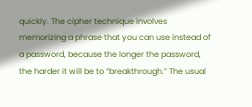quickly. The cipher technique involves memorizing a phrase that you can use instead of a password, because the longer the password, the harder it will be to “breakthrough.” The usual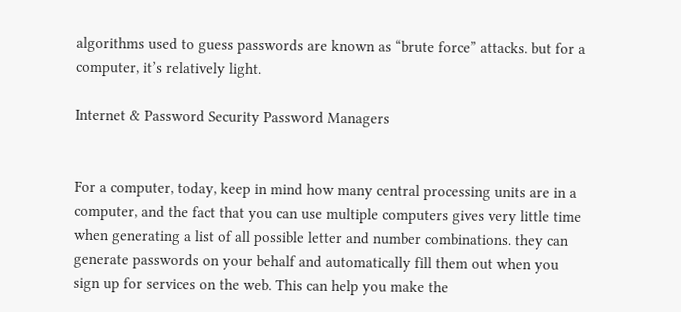algorithms used to guess passwords are known as “brute force” attacks. but for a computer, it’s relatively light.

Internet & Password Security Password Managers


For a computer, today, keep in mind how many central processing units are in a computer, and the fact that you can use multiple computers gives very little time when generating a list of all possible letter and number combinations. they can generate passwords on your behalf and automatically fill them out when you sign up for services on the web. This can help you make the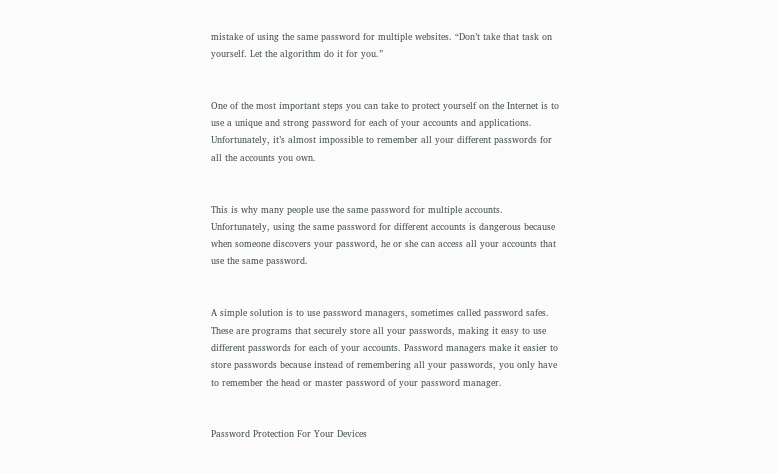mistake of using the same password for multiple websites. “Don’t take that task on yourself. Let the algorithm do it for you.”


One of the most important steps you can take to protect yourself on the Internet is to use a unique and strong password for each of your accounts and applications. Unfortunately, it’s almost impossible to remember all your different passwords for all the accounts you own.


This is why many people use the same password for multiple accounts. Unfortunately, using the same password for different accounts is dangerous because when someone discovers your password, he or she can access all your accounts that use the same password.


A simple solution is to use password managers, sometimes called password safes. These are programs that securely store all your passwords, making it easy to use different passwords for each of your accounts. Password managers make it easier to store passwords because instead of remembering all your passwords, you only have to remember the head or master password of your password manager.


Password Protection For Your Devices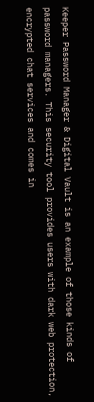Keeper Password Manager & Digital Vault is an example of those kinds of password managers. This security tool provides users with dark web protection, encrypted chat services and comes in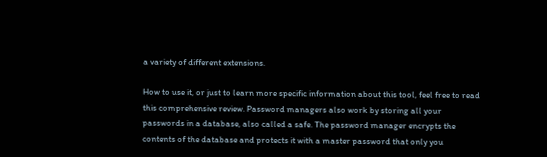a variety of different extensions.

How to use it, or just to learn more specific information about this tool, feel free to read this comprehensive review. Password managers also work by storing all your passwords in a database, also called a safe. The password manager encrypts the contents of the database and protects it with a master password that only you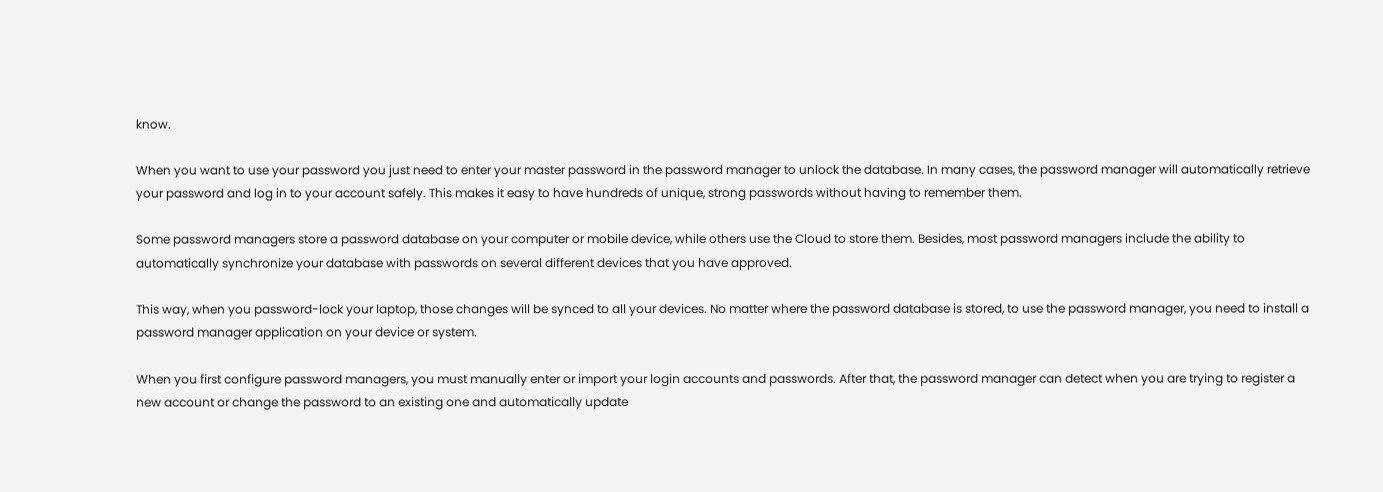know.

When you want to use your password you just need to enter your master password in the password manager to unlock the database. In many cases, the password manager will automatically retrieve your password and log in to your account safely. This makes it easy to have hundreds of unique, strong passwords without having to remember them.

Some password managers store a password database on your computer or mobile device, while others use the Cloud to store them. Besides, most password managers include the ability to automatically synchronize your database with passwords on several different devices that you have approved.

This way, when you password-lock your laptop, those changes will be synced to all your devices. No matter where the password database is stored, to use the password manager, you need to install a password manager application on your device or system.

When you first configure password managers, you must manually enter or import your login accounts and passwords. After that, the password manager can detect when you are trying to register a new account or change the password to an existing one and automatically update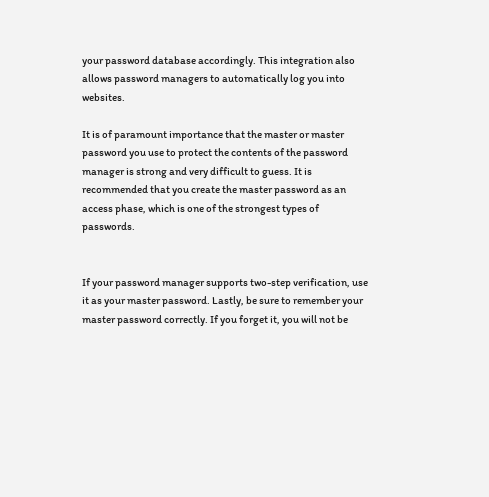your password database accordingly. This integration also allows password managers to automatically log you into websites.

It is of paramount importance that the master or master password you use to protect the contents of the password manager is strong and very difficult to guess. It is recommended that you create the master password as an access phase, which is one of the strongest types of passwords.


If your password manager supports two-step verification, use it as your master password. Lastly, be sure to remember your master password correctly. If you forget it, you will not be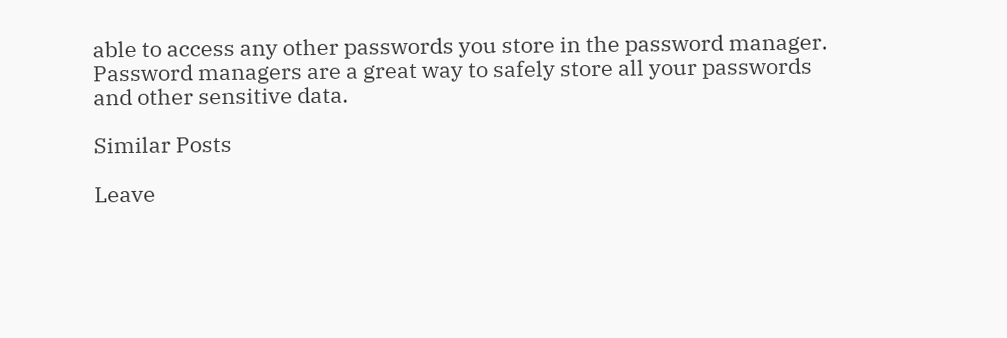able to access any other passwords you store in the password manager. Password managers are a great way to safely store all your passwords and other sensitive data.

Similar Posts

Leave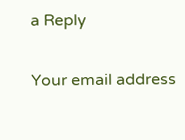a Reply

Your email address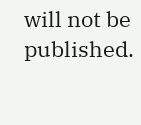will not be published.